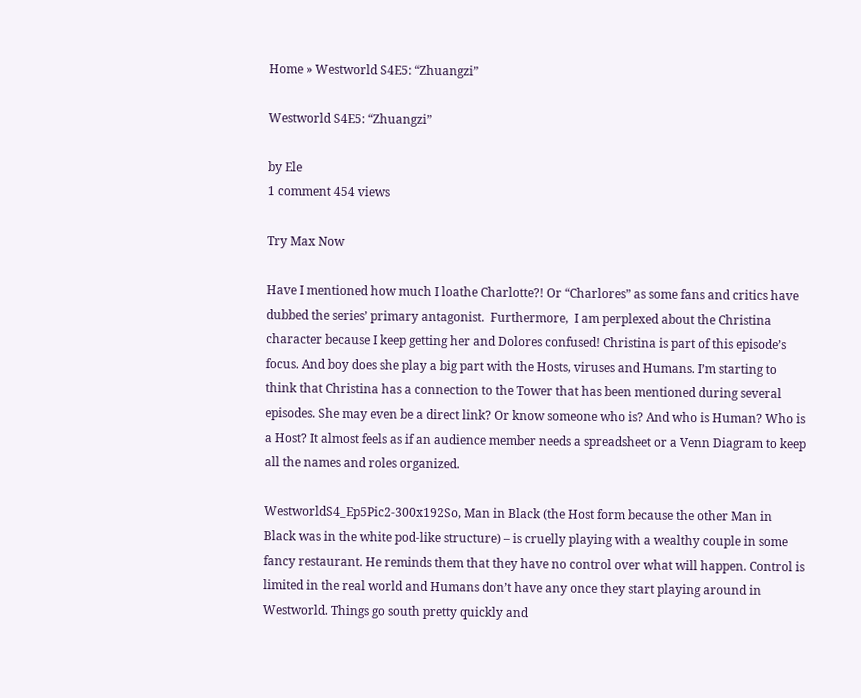Home » Westworld S4E5: “Zhuangzi”

Westworld S4E5: “Zhuangzi”

by Ele
1 comment 454 views

Try Max Now

Have I mentioned how much I loathe Charlotte?! Or “Charlores” as some fans and critics have dubbed the series’ primary antagonist.  Furthermore,  I am perplexed about the Christina character because I keep getting her and Dolores confused! Christina is part of this episode’s focus. And boy does she play a big part with the Hosts, viruses and Humans. I’m starting to think that Christina has a connection to the Tower that has been mentioned during several episodes. She may even be a direct link? Or know someone who is? And who is Human? Who is a Host? It almost feels as if an audience member needs a spreadsheet or a Venn Diagram to keep all the names and roles organized.

WestworldS4_Ep5Pic2-300x192So, Man in Black (the Host form because the other Man in Black was in the white pod-like structure) – is cruelly playing with a wealthy couple in some fancy restaurant. He reminds them that they have no control over what will happen. Control is limited in the real world and Humans don’t have any once they start playing around in Westworld. Things go south pretty quickly and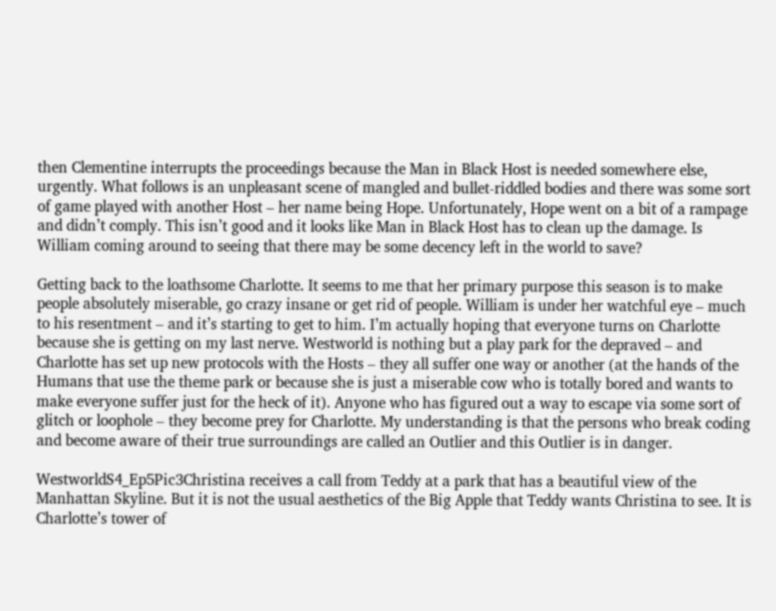then Clementine interrupts the proceedings because the Man in Black Host is needed somewhere else, urgently. What follows is an unpleasant scene of mangled and bullet-riddled bodies and there was some sort of game played with another Host – her name being Hope. Unfortunately, Hope went on a bit of a rampage and didn’t comply. This isn’t good and it looks like Man in Black Host has to clean up the damage. Is William coming around to seeing that there may be some decency left in the world to save?

Getting back to the loathsome Charlotte. It seems to me that her primary purpose this season is to make people absolutely miserable, go crazy insane or get rid of people. William is under her watchful eye – much to his resentment – and it’s starting to get to him. I’m actually hoping that everyone turns on Charlotte because she is getting on my last nerve. Westworld is nothing but a play park for the depraved – and Charlotte has set up new protocols with the Hosts – they all suffer one way or another (at the hands of the Humans that use the theme park or because she is just a miserable cow who is totally bored and wants to make everyone suffer just for the heck of it). Anyone who has figured out a way to escape via some sort of glitch or loophole – they become prey for Charlotte. My understanding is that the persons who break coding and become aware of their true surroundings are called an Outlier and this Outlier is in danger.

WestworldS4_Ep5Pic3Christina receives a call from Teddy at a park that has a beautiful view of the Manhattan Skyline. But it is not the usual aesthetics of the Big Apple that Teddy wants Christina to see. It is Charlotte’s tower of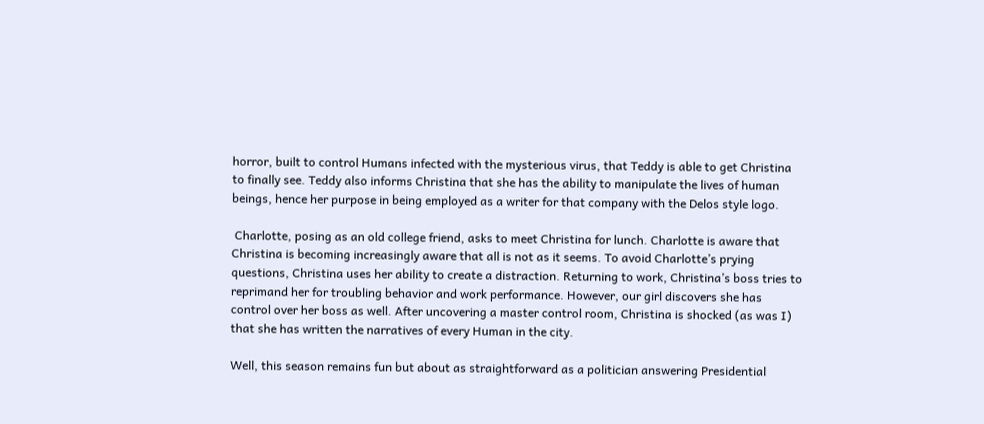horror, built to control Humans infected with the mysterious virus, that Teddy is able to get Christina to finally see. Teddy also informs Christina that she has the ability to manipulate the lives of human beings, hence her purpose in being employed as a writer for that company with the Delos style logo.

 Charlotte, posing as an old college friend, asks to meet Christina for lunch. Charlotte is aware that Christina is becoming increasingly aware that all is not as it seems. To avoid Charlotte’s prying questions, Christina uses her ability to create a distraction. Returning to work, Christina’s boss tries to reprimand her for troubling behavior and work performance. However, our girl discovers she has control over her boss as well. After uncovering a master control room, Christina is shocked (as was I) that she has written the narratives of every Human in the city.

Well, this season remains fun but about as straightforward as a politician answering Presidential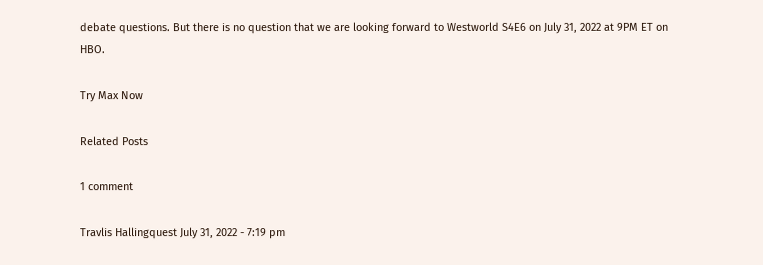debate questions. But there is no question that we are looking forward to Westworld S4E6 on July 31, 2022 at 9PM ET on HBO.

Try Max Now

Related Posts

1 comment

Travlis Hallingquest July 31, 2022 - 7:19 pm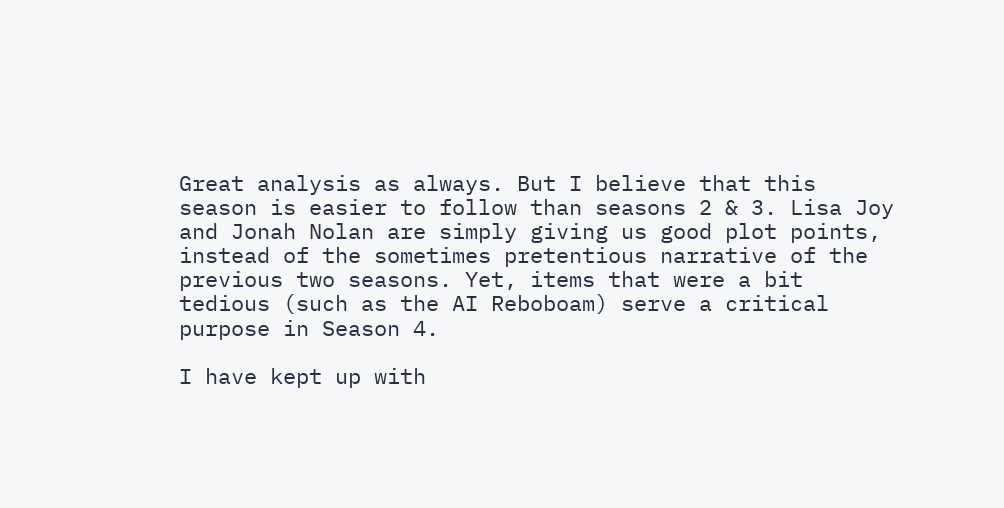Great analysis as always. But I believe that this season is easier to follow than seasons 2 & 3. Lisa Joy and Jonah Nolan are simply giving us good plot points, instead of the sometimes pretentious narrative of the previous two seasons. Yet, items that were a bit tedious (such as the AI Reboboam) serve a critical purpose in Season 4.

I have kept up with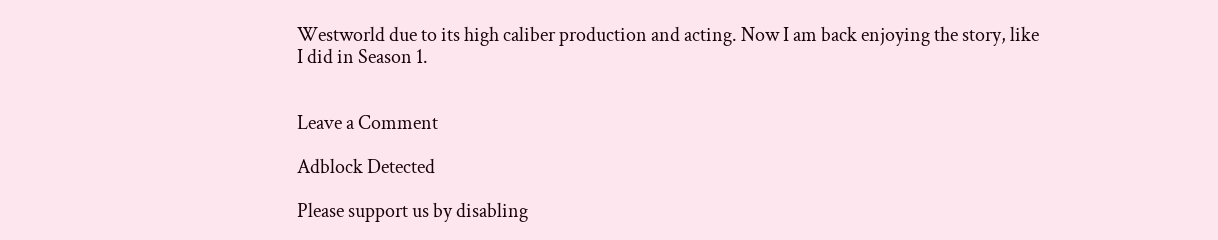Westworld due to its high caliber production and acting. Now I am back enjoying the story, like I did in Season 1.


Leave a Comment

Adblock Detected

Please support us by disabling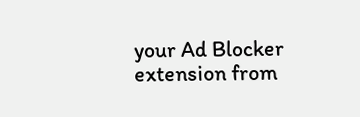your Ad Blocker extension from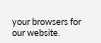your browsers for our website.